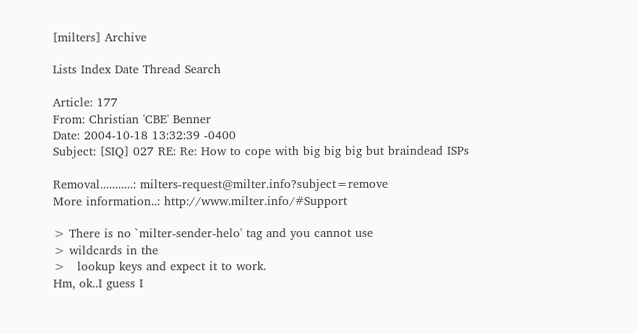[milters] Archive

Lists Index Date Thread Search

Article: 177
From: Christian 'CBE' Benner
Date: 2004-10-18 13:32:39 -0400
Subject: [SIQ] 027 RE: Re: How to cope with big big big but braindead ISPs

Removal...........: milters-request@milter.info?subject=remove
More information..: http://www.milter.info/#Support

> There is no `milter-sender-helo' tag and you cannot use
> wildcards in the
>   lookup keys and expect it to work.
Hm, ok..I guess I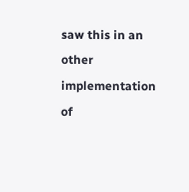saw this in an other implementation
of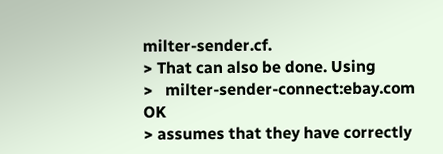milter-sender.cf.
> That can also be done. Using
>   milter-sender-connect:ebay.com      OK
> assumes that they have correctly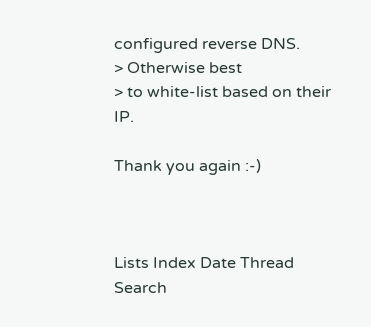configured reverse DNS.
> Otherwise best
> to white-list based on their IP.

Thank you again :-)



Lists Index Date Thread Search